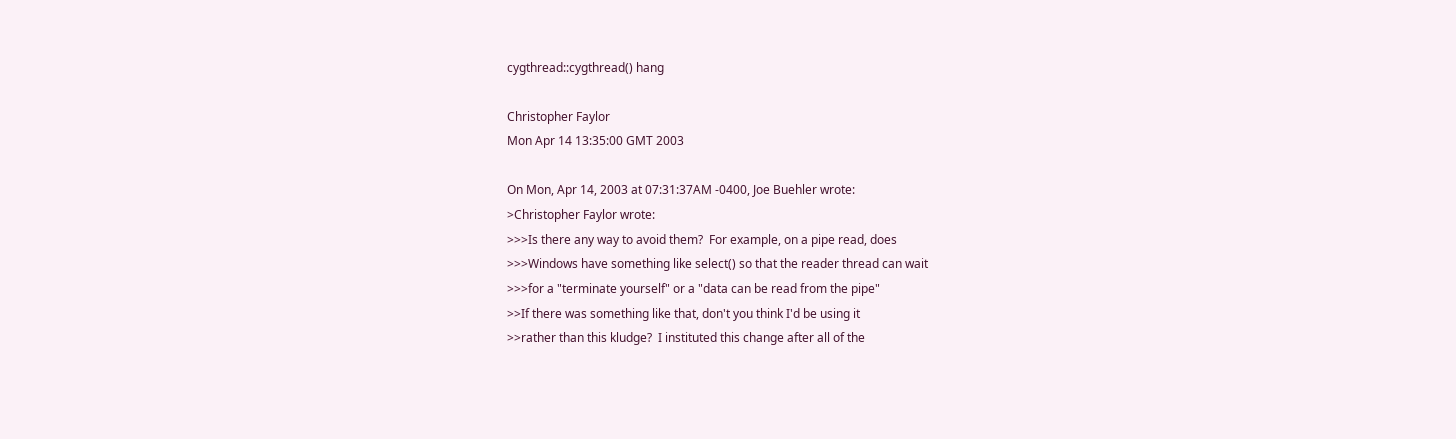cygthread::cygthread() hang

Christopher Faylor
Mon Apr 14 13:35:00 GMT 2003

On Mon, Apr 14, 2003 at 07:31:37AM -0400, Joe Buehler wrote:
>Christopher Faylor wrote:
>>>Is there any way to avoid them?  For example, on a pipe read, does
>>>Windows have something like select() so that the reader thread can wait
>>>for a "terminate yourself" or a "data can be read from the pipe"
>>If there was something like that, don't you think I'd be using it
>>rather than this kludge?  I instituted this change after all of the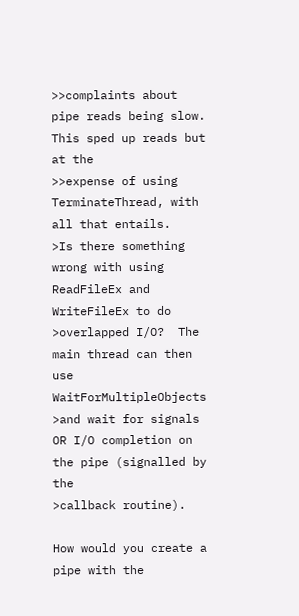>>complaints about pipe reads being slow.  This sped up reads but at the
>>expense of using TerminateThread, with all that entails.
>Is there something wrong with using ReadFileEx and WriteFileEx to do
>overlapped I/O?  The main thread can then use WaitForMultipleObjects
>and wait for signals OR I/O completion on the pipe (signalled by the
>callback routine).

How would you create a pipe with the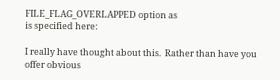FILE_FLAG_OVERLAPPED option as
is specified here:

I really have thought about this.  Rather than have you offer obvious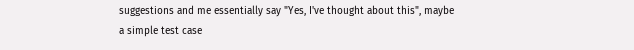suggestions and me essentially say "Yes, I've thought about this", maybe
a simple test case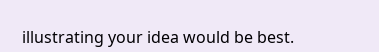illustrating your idea would be best.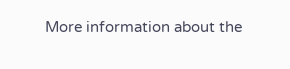More information about the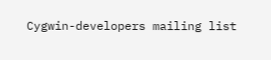Cygwin-developers mailing list